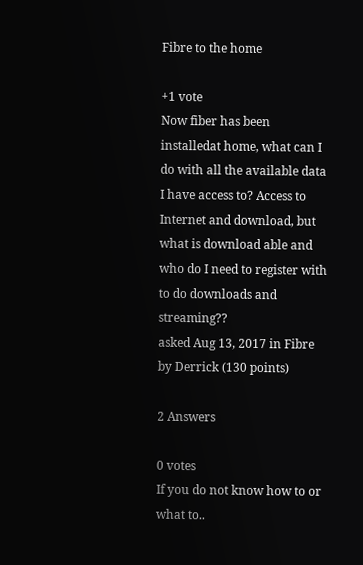Fibre to the home

+1 vote
Now fiber has been installedat home, what can I do with all the available data I have access to? Access to Internet and download, but what is download able and who do I need to register with to do downloads and streaming??
asked Aug 13, 2017 in Fibre by Derrick (130 points)

2 Answers

0 votes
If you do not know how to or what to..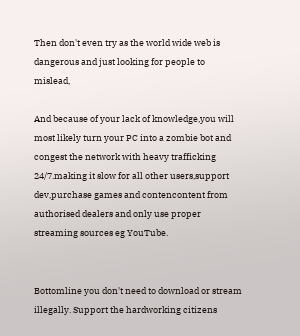Then don't even try as the world wide web is dangerous and just looking for people to mislead,

And because of your lack of knowledge,you will most likely turn your PC into a zombie bot and congest the network with heavy trafficking 24/7.making it slow for all other users,support dev,purchase games and contencontent from authorised dealers and only use proper streaming sources eg YouTube.


Bottomline you don't need to download or stream illegally. Support the hardworking citizens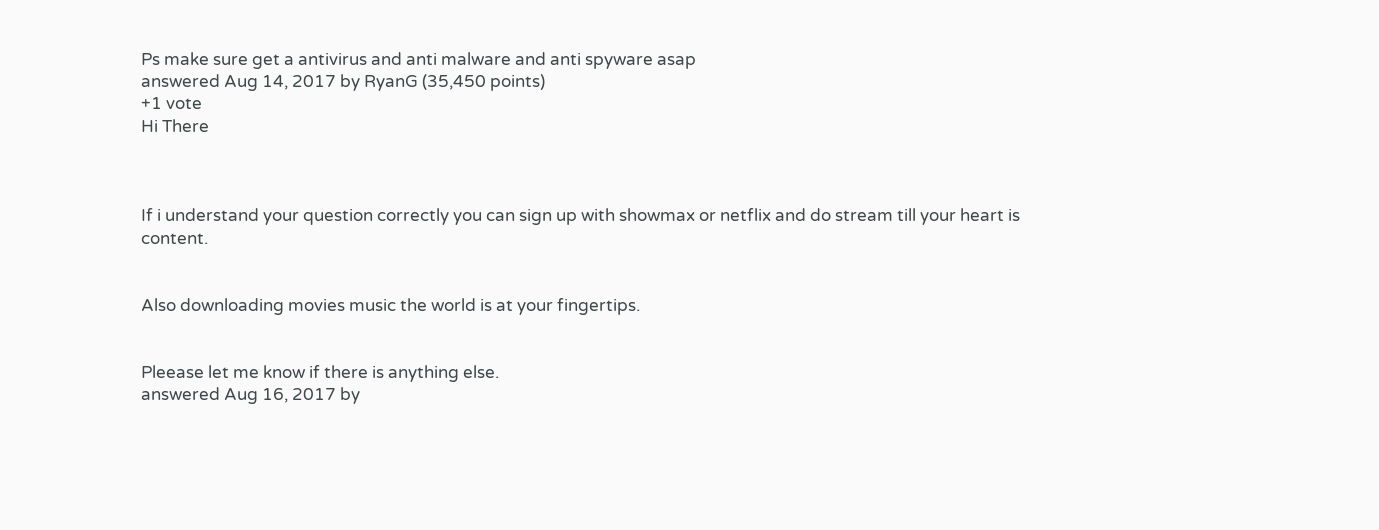Ps make sure get a antivirus and anti malware and anti spyware asap
answered Aug 14, 2017 by RyanG (35,450 points)
+1 vote
Hi There



If i understand your question correctly you can sign up with showmax or netflix and do stream till your heart is content.


Also downloading movies music the world is at your fingertips.


Pleease let me know if there is anything else.
answered Aug 16, 2017 by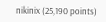nikinix (25,190 points)